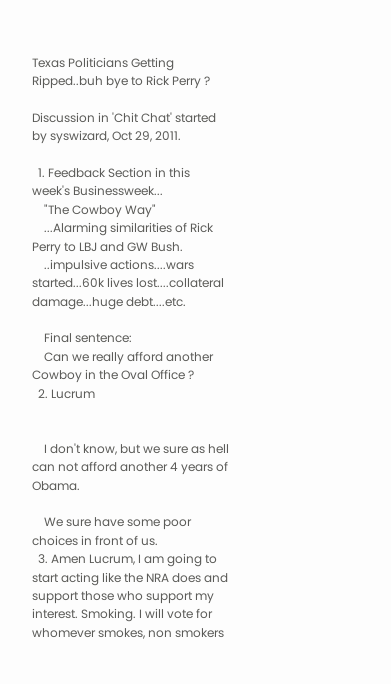Texas Politicians Getting Ripped..buh bye to Rick Perry ?

Discussion in 'Chit Chat' started by syswizard, Oct 29, 2011.

  1. Feedback Section in this week's Businessweek...
    "The Cowboy Way"
    ...Alarming similarities of Rick Perry to LBJ and GW Bush.
    ..impulsive actions....wars started...60k lives lost....collateral damage...huge debt....etc.

    Final sentence:
    Can we really afford another Cowboy in the Oval Office ?
  2. Lucrum


    I don't know, but we sure as hell can not afford another 4 years of Obama.

    We sure have some poor choices in front of us.
  3. Amen Lucrum, I am going to start acting like the NRA does and support those who support my interest. Smoking. I will vote for whomever smokes, non smokers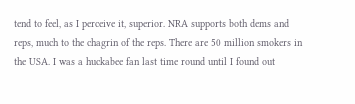tend to feel, as I perceive it, superior. NRA supports both dems and reps, much to the chagrin of the reps. There are 50 million smokers in the USA. I was a huckabee fan last time round until I found out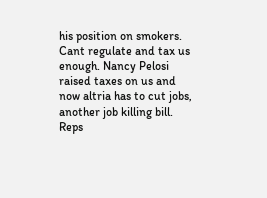his position on smokers. Cant regulate and tax us enough. Nancy Pelosi raised taxes on us and now altria has to cut jobs, another job killing bill. Reps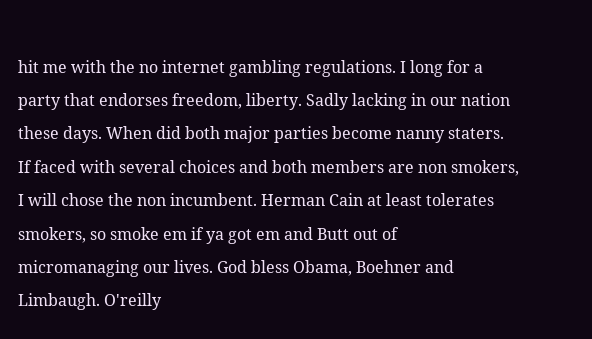hit me with the no internet gambling regulations. I long for a party that endorses freedom, liberty. Sadly lacking in our nation these days. When did both major parties become nanny staters. If faced with several choices and both members are non smokers, I will chose the non incumbent. Herman Cain at least tolerates smokers, so smoke em if ya got em and Butt out of micromanaging our lives. God bless Obama, Boehner and Limbaugh. O'reilly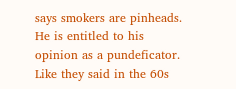says smokers are pinheads. He is entitled to his opinion as a pundeficator. Like they said in the 60s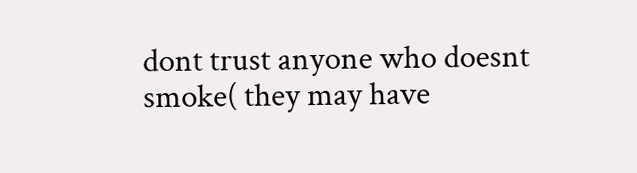dont trust anyone who doesnt smoke( they may have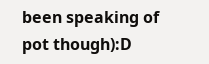been speaking of pot though):D